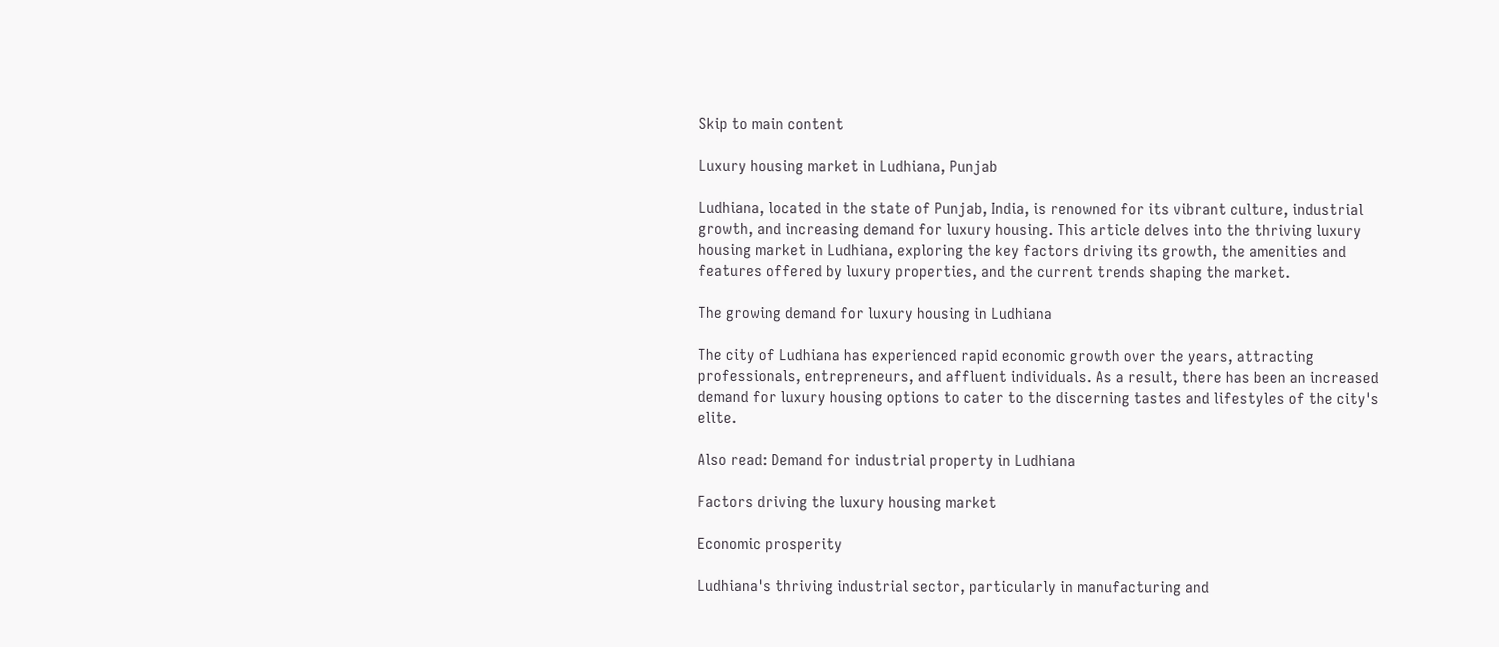Skip to main content

Luxury housing market in Ludhiana, Punjab

Ludhiana, located in the state of Punjab, India, is renowned for its vibrant culture, industrial growth, and increasing demand for luxury housing. This article delves into the thriving luxury housing market in Ludhiana, exploring the key factors driving its growth, the amenities and features offered by luxury properties, and the current trends shaping the market.

The growing demand for luxury housing in Ludhiana

The city of Ludhiana has experienced rapid economic growth over the years, attracting professionals, entrepreneurs, and affluent individuals. As a result, there has been an increased demand for luxury housing options to cater to the discerning tastes and lifestyles of the city's elite.

Also read: Demand for industrial property in Ludhiana

Factors driving the luxury housing market

Economic prosperity

Ludhiana's thriving industrial sector, particularly in manufacturing and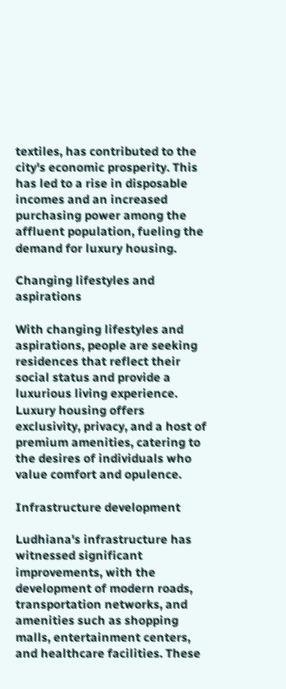textiles, has contributed to the city's economic prosperity. This has led to a rise in disposable incomes and an increased purchasing power among the affluent population, fueling the demand for luxury housing.

Changing lifestyles and aspirations

With changing lifestyles and aspirations, people are seeking residences that reflect their social status and provide a luxurious living experience. Luxury housing offers exclusivity, privacy, and a host of premium amenities, catering to the desires of individuals who value comfort and opulence.

Infrastructure development

Ludhiana's infrastructure has witnessed significant improvements, with the development of modern roads, transportation networks, and amenities such as shopping malls, entertainment centers, and healthcare facilities. These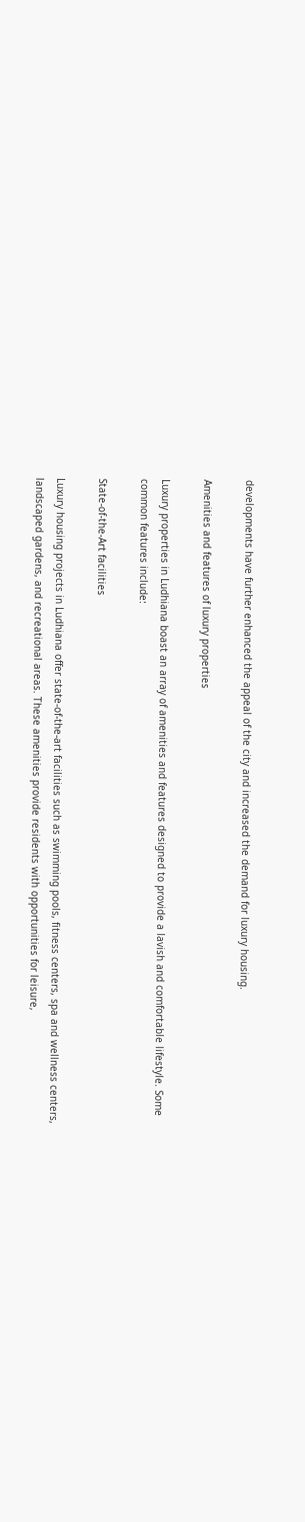developments have further enhanced the appeal of the city and increased the demand for luxury housing.

Amenities and features of luxury properties

Luxury properties in Ludhiana boast an array of amenities and features designed to provide a lavish and comfortable lifestyle. Some common features include:

State-of-the-Art facilities

Luxury housing projects in Ludhiana offer state-of-the-art facilities such as swimming pools, fitness centers, spa and wellness centers, landscaped gardens, and recreational areas. These amenities provide residents with opportunities for leisure,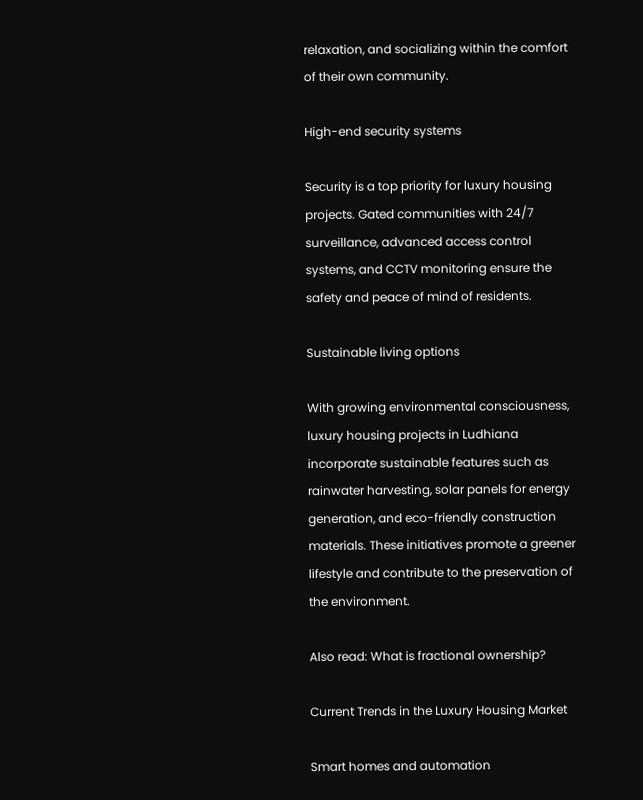relaxation, and socializing within the comfort of their own community.

High-end security systems

Security is a top priority for luxury housing projects. Gated communities with 24/7 surveillance, advanced access control systems, and CCTV monitoring ensure the safety and peace of mind of residents.

Sustainable living options

With growing environmental consciousness, luxury housing projects in Ludhiana incorporate sustainable features such as rainwater harvesting, solar panels for energy generation, and eco-friendly construction materials. These initiatives promote a greener lifestyle and contribute to the preservation of the environment.

Also read: What is fractional ownership?

Current Trends in the Luxury Housing Market

Smart homes and automation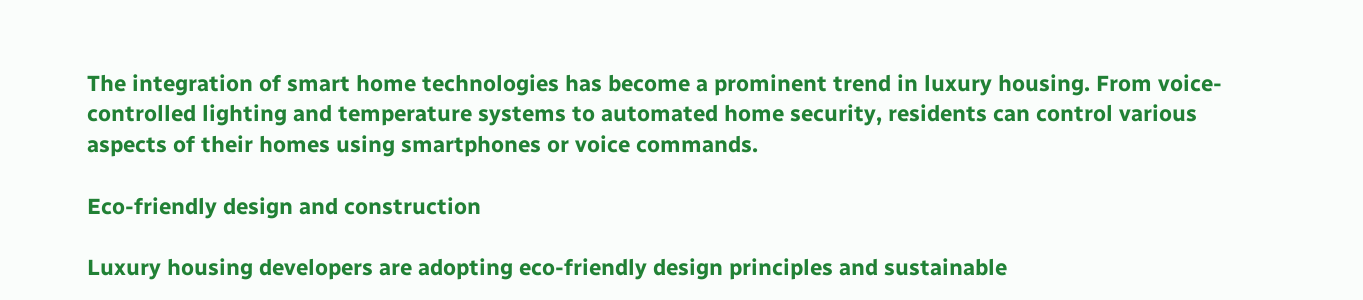The integration of smart home technologies has become a prominent trend in luxury housing. From voice-controlled lighting and temperature systems to automated home security, residents can control various aspects of their homes using smartphones or voice commands.

Eco-friendly design and construction

Luxury housing developers are adopting eco-friendly design principles and sustainable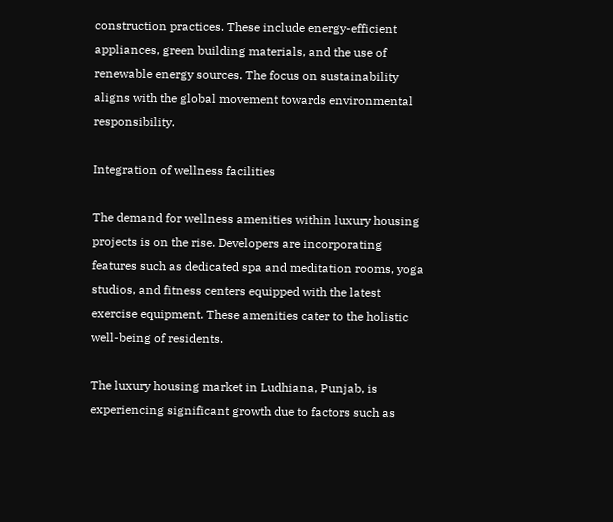construction practices. These include energy-efficient appliances, green building materials, and the use of renewable energy sources. The focus on sustainability aligns with the global movement towards environmental responsibility.

Integration of wellness facilities

The demand for wellness amenities within luxury housing projects is on the rise. Developers are incorporating features such as dedicated spa and meditation rooms, yoga studios, and fitness centers equipped with the latest exercise equipment. These amenities cater to the holistic well-being of residents.

The luxury housing market in Ludhiana, Punjab, is experiencing significant growth due to factors such as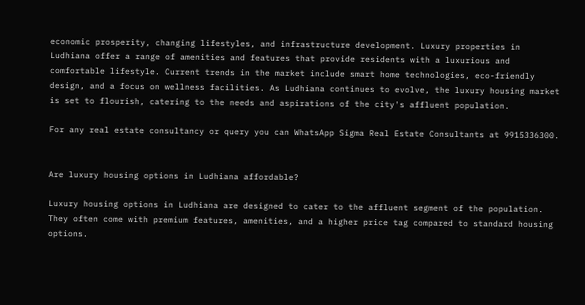economic prosperity, changing lifestyles, and infrastructure development. Luxury properties in Ludhiana offer a range of amenities and features that provide residents with a luxurious and comfortable lifestyle. Current trends in the market include smart home technologies, eco-friendly design, and a focus on wellness facilities. As Ludhiana continues to evolve, the luxury housing market is set to flourish, catering to the needs and aspirations of the city's affluent population.

For any real estate consultancy or query you can WhatsApp Sigma Real Estate Consultants at 9915336300.


Are luxury housing options in Ludhiana affordable?

Luxury housing options in Ludhiana are designed to cater to the affluent segment of the population. They often come with premium features, amenities, and a higher price tag compared to standard housing options.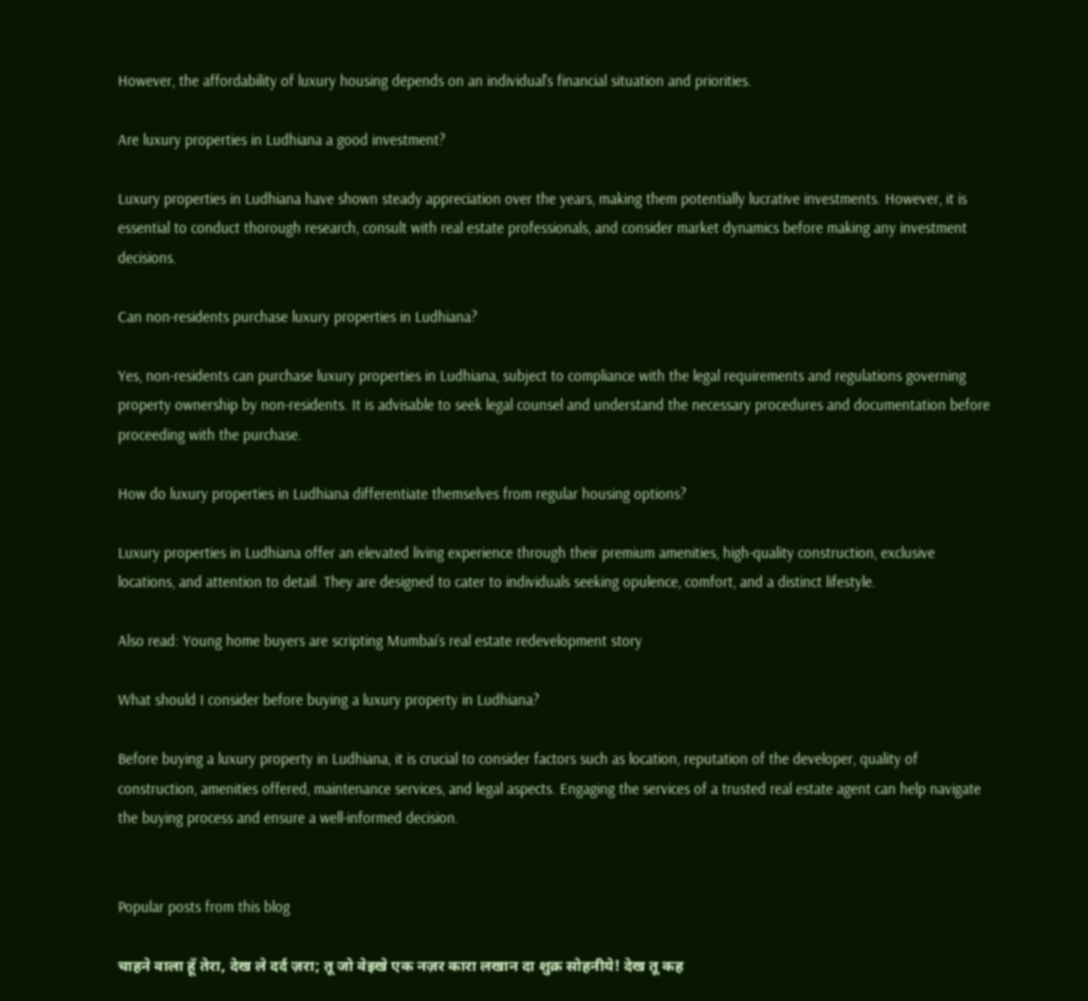However, the affordability of luxury housing depends on an individual's financial situation and priorities.

Are luxury properties in Ludhiana a good investment?

Luxury properties in Ludhiana have shown steady appreciation over the years, making them potentially lucrative investments. However, it is essential to conduct thorough research, consult with real estate professionals, and consider market dynamics before making any investment decisions.

Can non-residents purchase luxury properties in Ludhiana?

Yes, non-residents can purchase luxury properties in Ludhiana, subject to compliance with the legal requirements and regulations governing property ownership by non-residents. It is advisable to seek legal counsel and understand the necessary procedures and documentation before proceeding with the purchase.

How do luxury properties in Ludhiana differentiate themselves from regular housing options?

Luxury properties in Ludhiana offer an elevated living experience through their premium amenities, high-quality construction, exclusive locations, and attention to detail. They are designed to cater to individuals seeking opulence, comfort, and a distinct lifestyle.

Also read: Young home buyers are scripting Mumbai’s real estate redevelopment story

What should I consider before buying a luxury property in Ludhiana?

Before buying a luxury property in Ludhiana, it is crucial to consider factors such as location, reputation of the developer, quality of construction, amenities offered, maintenance services, and legal aspects. Engaging the services of a trusted real estate agent can help navigate the buying process and ensure a well-informed decision.


Popular posts from this blog

चाहने वाला हूँ तेरा, देख ले दर्द ज़रा; तू जो वेइखे एक नज़र कारा लखान दा शुक्र सोहनीये! देख तू कह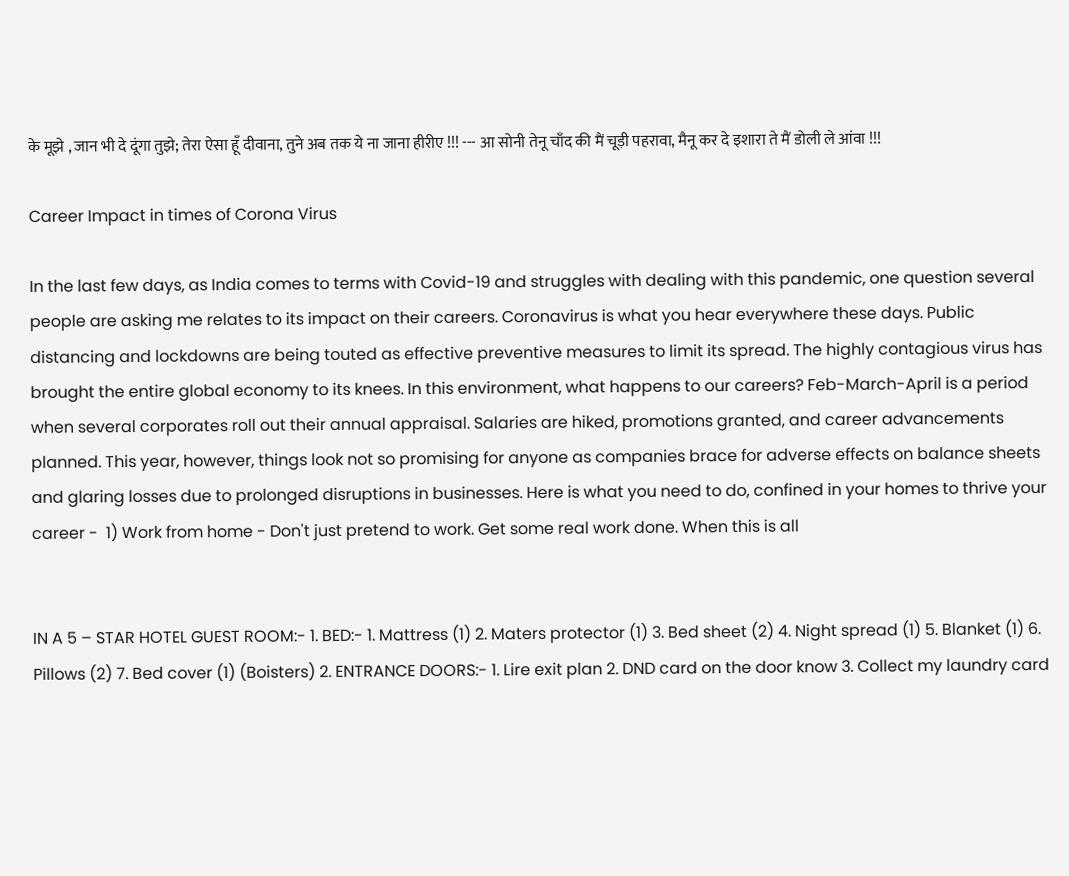के मूझे , जान भी दे दूंगा तुझे; तेरा ऐसा हूँ दीवाना, तुने अब तक ये ना जाना हीरीए !!! --- आ सोनी तेनू चाँद की मैं चूड़ी पहरावा, मैनू कर दे इशारा ते मैं डोली ले आंवा !!!

Career Impact in times of Corona Virus

In the last few days, as India comes to terms with Covid-19 and struggles with dealing with this pandemic, one question several people are asking me relates to its impact on their careers. Coronavirus is what you hear everywhere these days. Public distancing and lockdowns are being touted as effective preventive measures to limit its spread. The highly contagious virus has brought the entire global economy to its knees. In this environment, what happens to our careers? Feb-March-April is a period when several corporates roll out their annual appraisal. Salaries are hiked, promotions granted, and career advancements planned. This year, however, things look not so promising for anyone as companies brace for adverse effects on balance sheets and glaring losses due to prolonged disruptions in businesses. Here is what you need to do, confined in your homes to thrive your career -  1) Work from home - Don't just pretend to work. Get some real work done. When this is all


IN A 5 – STAR HOTEL GUEST ROOM:- 1. BED:- 1. Mattress (1) 2. Maters protector (1) 3. Bed sheet (2) 4. Night spread (1) 5. Blanket (1) 6. Pillows (2) 7. Bed cover (1) (Boisters) 2. ENTRANCE DOORS:- 1. Lire exit plan 2. DND card on the door know 3. Collect my laundry card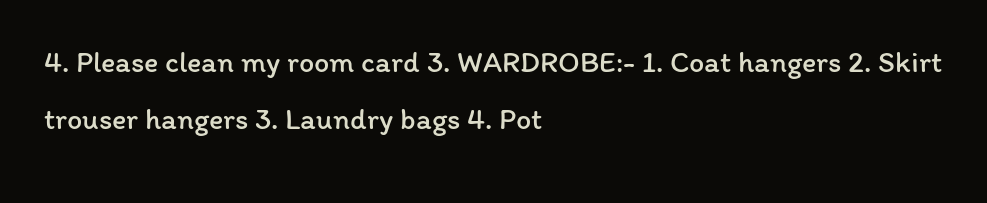4. Please clean my room card 3. WARDROBE:- 1. Coat hangers 2. Skirt trouser hangers 3. Laundry bags 4. Pot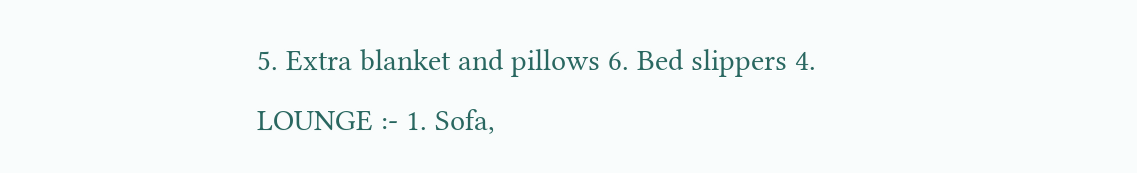5. Extra blanket and pillows 6. Bed slippers 4. LOUNGE :- 1. Sofa,